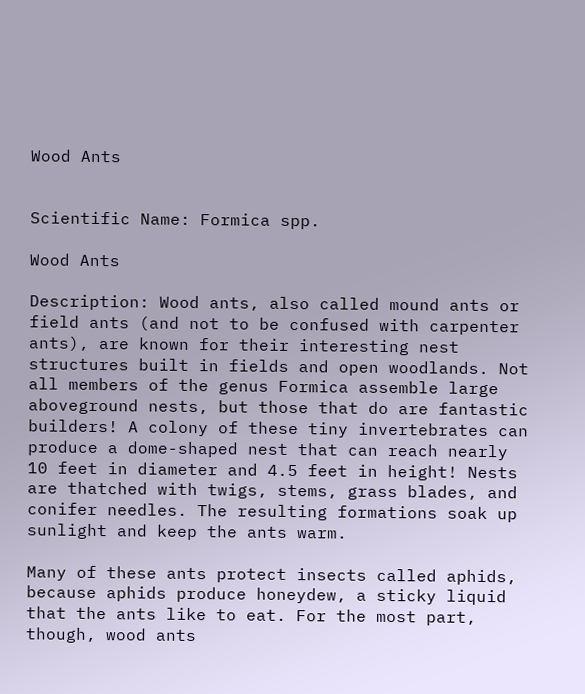Wood Ants


Scientific Name: Formica spp.

Wood Ants

Description: Wood ants, also called mound ants or field ants (and not to be confused with carpenter ants), are known for their interesting nest structures built in fields and open woodlands. Not all members of the genus Formica assemble large aboveground nests, but those that do are fantastic builders! A colony of these tiny invertebrates can produce a dome-shaped nest that can reach nearly 10 feet in diameter and 4.5 feet in height! Nests are thatched with twigs, stems, grass blades, and conifer needles. The resulting formations soak up sunlight and keep the ants warm.

Many of these ants protect insects called aphids, because aphids produce honeydew, a sticky liquid that the ants like to eat. For the most part, though, wood ants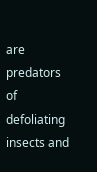are predators of defoliating insects and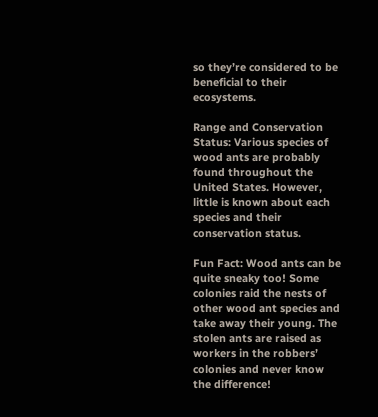so they’re considered to be beneficial to their ecosystems.

Range and Conservation Status: Various species of wood ants are probably found throughout the United States. However, little is known about each species and their conservation status.

Fun Fact: Wood ants can be quite sneaky too! Some colonies raid the nests of other wood ant species and take away their young. The stolen ants are raised as workers in the robbers’ colonies and never know the difference!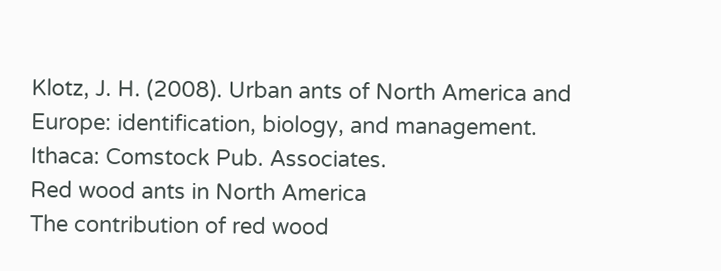Klotz, J. H. (2008). Urban ants of North America and Europe: identification, biology, and management. Ithaca: Comstock Pub. Associates.
Red wood ants in North America
The contribution of red wood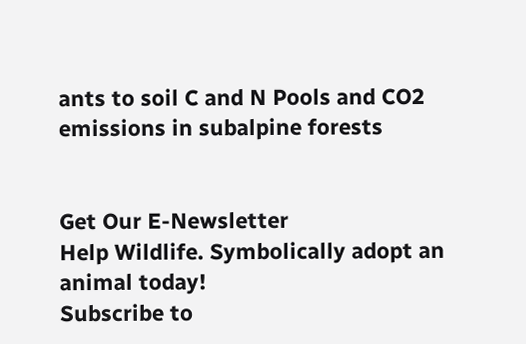ants to soil C and N Pools and CO2 emissions in subalpine forests


Get Our E-Newsletter
Help Wildlife. Symbolically adopt an animal today!
Subscribe to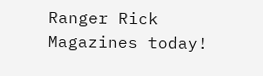Ranger Rick Magazines today!